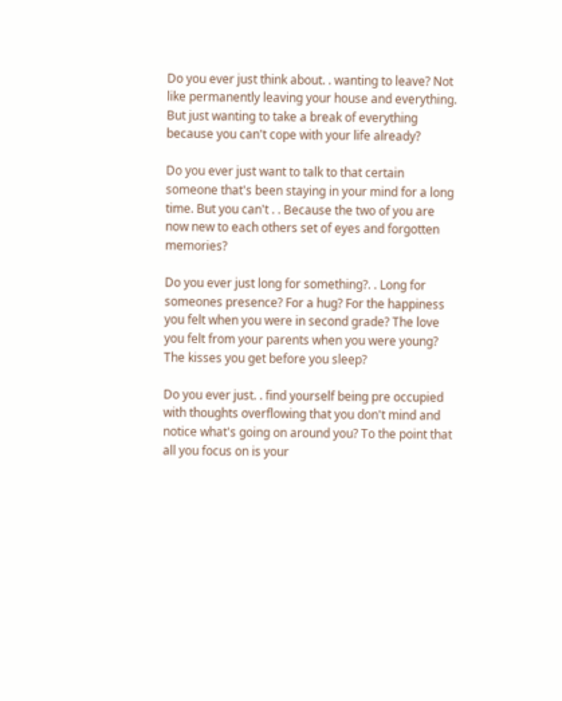Do you ever just think about. . wanting to leave? Not like permanently leaving your house and everything. But just wanting to take a break of everything because you can't cope with your life already?

Do you ever just want to talk to that certain someone that's been staying in your mind for a long time. But you can't . . Because the two of you are now new to each others set of eyes and forgotten memories?

Do you ever just long for something?. . Long for someones presence? For a hug? For the happiness you felt when you were in second grade? The love you felt from your parents when you were young? The kisses you get before you sleep?

Do you ever just. . find yourself being pre occupied with thoughts overflowing that you don't mind and notice what's going on around you? To the point that all you focus on is your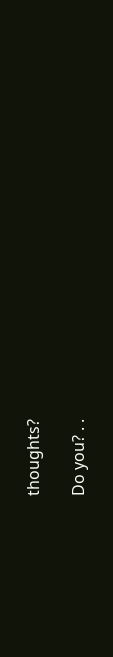thoughts?

Do you? . .